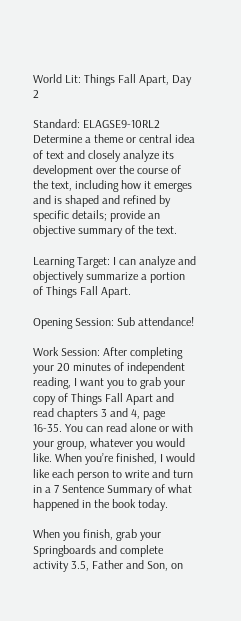World Lit: Things Fall Apart, Day 2

Standard: ELAGSE9-10RL2 Determine a theme or central idea of text and closely analyze its development over the course of the text, including how it emerges and is shaped and refined by specific details; provide an objective summary of the text.

Learning Target: I can analyze and objectively summarize a portion of Things Fall Apart.

Opening Session: Sub attendance!

Work Session: After completing your 20 minutes of independent reading, I want you to grab your copy of Things Fall Apart and read chapters 3 and 4, page 16-35. You can read alone or with your group, whatever you would like. When you’re finished, I would like each person to write and turn in a 7 Sentence Summary of what happened in the book today.

When you finish, grab your Springboards and complete activity 3.5, Father and Son, on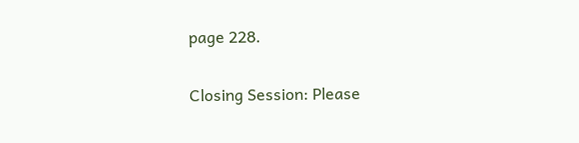page 228.

Closing Session: Please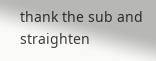thank the sub and straighten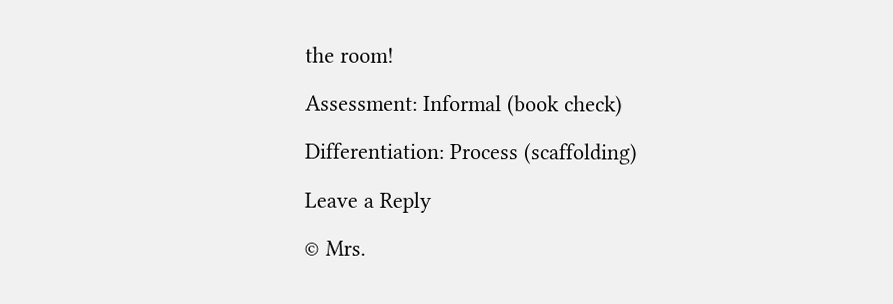the room!

Assessment: Informal (book check)

Differentiation: Process (scaffolding)

Leave a Reply

© Mrs.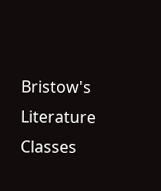Bristow's Literature Classes